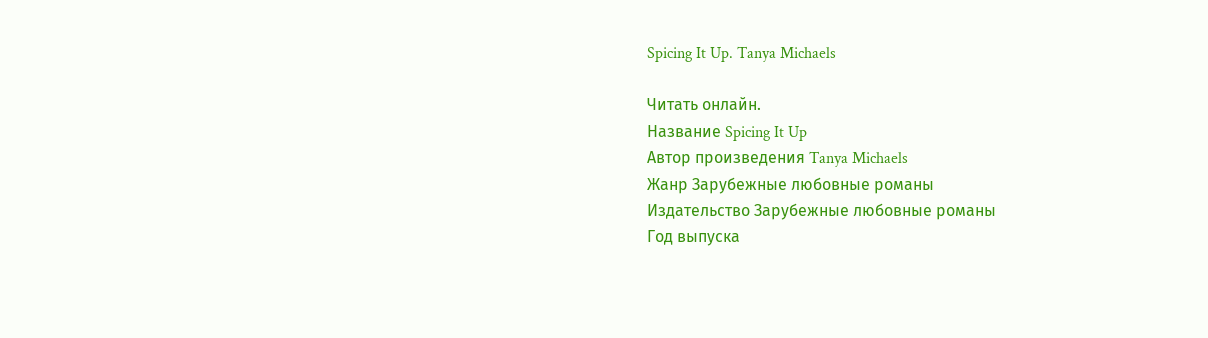Spicing It Up. Tanya Michaels

Читать онлайн.
Название Spicing It Up
Автор произведения Tanya Michaels
Жанр Зарубежные любовные романы
Издательство Зарубежные любовные романы
Год выпуска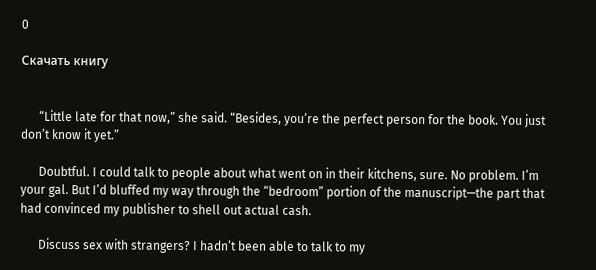0

Скачать книгу


      “Little late for that now,” she said. “Besides, you’re the perfect person for the book. You just don’t know it yet.”

      Doubtful. I could talk to people about what went on in their kitchens, sure. No problem. I’m your gal. But I’d bluffed my way through the “bedroom” portion of the manuscript—the part that had convinced my publisher to shell out actual cash.

      Discuss sex with strangers? I hadn’t been able to talk to my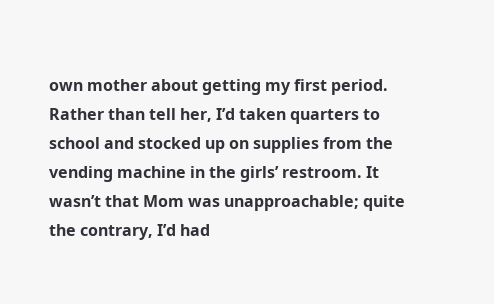own mother about getting my first period. Rather than tell her, I’d taken quarters to school and stocked up on supplies from the vending machine in the girls’ restroom. It wasn’t that Mom was unapproachable; quite the contrary, I’d had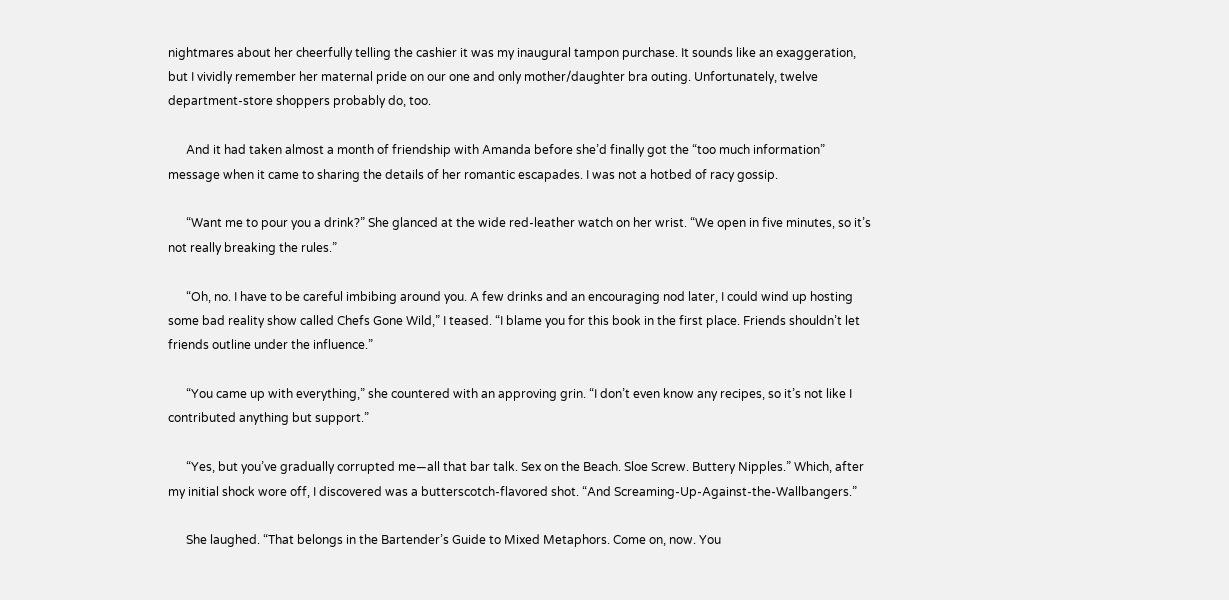nightmares about her cheerfully telling the cashier it was my inaugural tampon purchase. It sounds like an exaggeration, but I vividly remember her maternal pride on our one and only mother/daughter bra outing. Unfortunately, twelve department-store shoppers probably do, too.

      And it had taken almost a month of friendship with Amanda before she’d finally got the “too much information” message when it came to sharing the details of her romantic escapades. I was not a hotbed of racy gossip.

      “Want me to pour you a drink?” She glanced at the wide red-leather watch on her wrist. “We open in five minutes, so it’s not really breaking the rules.”

      “Oh, no. I have to be careful imbibing around you. A few drinks and an encouraging nod later, I could wind up hosting some bad reality show called Chefs Gone Wild,” I teased. “I blame you for this book in the first place. Friends shouldn’t let friends outline under the influence.”

      “You came up with everything,” she countered with an approving grin. “I don’t even know any recipes, so it’s not like I contributed anything but support.”

      “Yes, but you’ve gradually corrupted me—all that bar talk. Sex on the Beach. Sloe Screw. Buttery Nipples.” Which, after my initial shock wore off, I discovered was a butterscotch-flavored shot. “And Screaming-Up-Against-the-Wallbangers.”

      She laughed. “That belongs in the Bartender’s Guide to Mixed Metaphors. Come on, now. You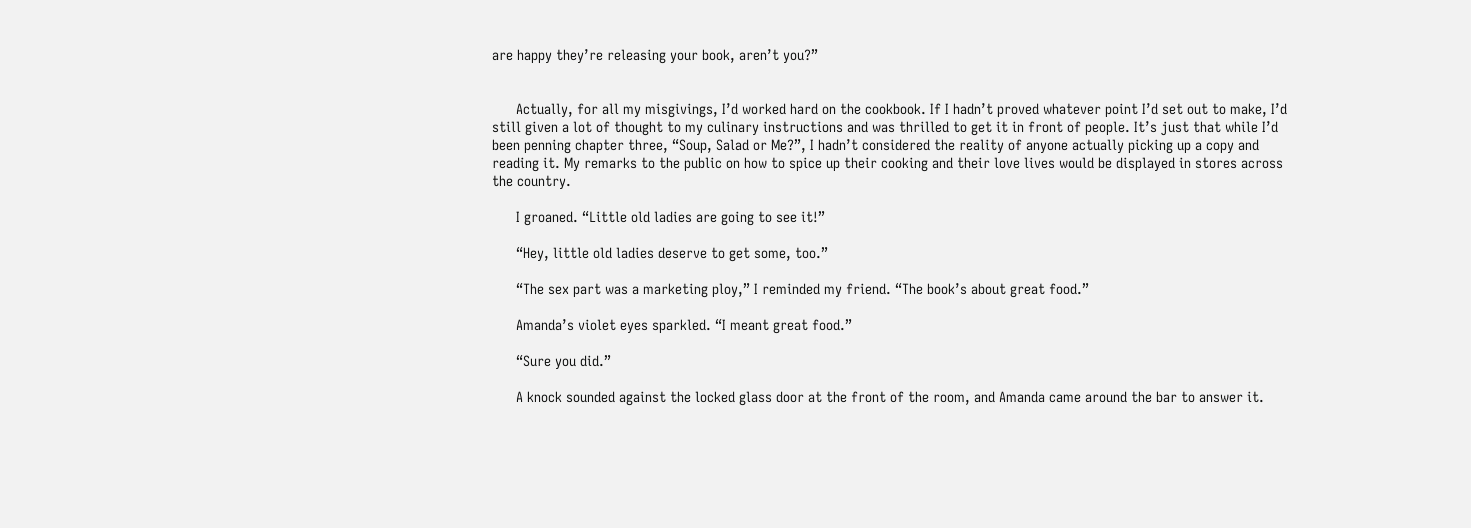are happy they’re releasing your book, aren’t you?”


      Actually, for all my misgivings, I’d worked hard on the cookbook. If I hadn’t proved whatever point I’d set out to make, I’d still given a lot of thought to my culinary instructions and was thrilled to get it in front of people. It’s just that while I’d been penning chapter three, “Soup, Salad or Me?”, I hadn’t considered the reality of anyone actually picking up a copy and reading it. My remarks to the public on how to spice up their cooking and their love lives would be displayed in stores across the country.

      I groaned. “Little old ladies are going to see it!”

      “Hey, little old ladies deserve to get some, too.”

      “The sex part was a marketing ploy,” I reminded my friend. “The book’s about great food.”

      Amanda’s violet eyes sparkled. “I meant great food.”

      “Sure you did.”

      A knock sounded against the locked glass door at the front of the room, and Amanda came around the bar to answer it.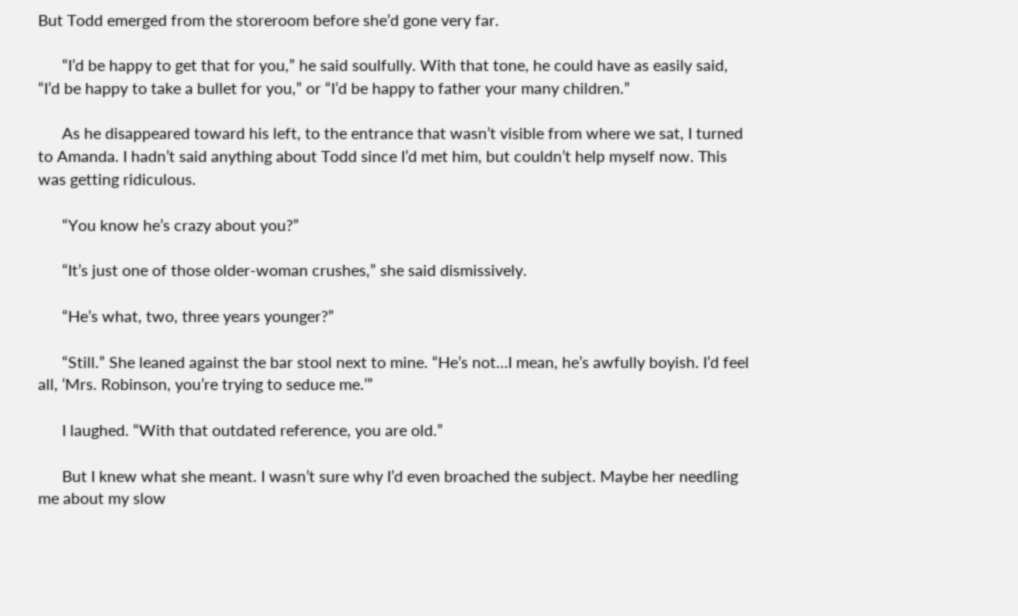But Todd emerged from the storeroom before she’d gone very far.

      “I’d be happy to get that for you,” he said soulfully. With that tone, he could have as easily said, “I’d be happy to take a bullet for you,” or “I’d be happy to father your many children.”

      As he disappeared toward his left, to the entrance that wasn’t visible from where we sat, I turned to Amanda. I hadn’t said anything about Todd since I’d met him, but couldn’t help myself now. This was getting ridiculous.

      “You know he’s crazy about you?”

      “It’s just one of those older-woman crushes,” she said dismissively.

      “He’s what, two, three years younger?”

      “Still.” She leaned against the bar stool next to mine. “He’s not…I mean, he’s awfully boyish. I’d feel all, ‘Mrs. Robinson, you’re trying to seduce me.’”

      I laughed. “With that outdated reference, you are old.”

      But I knew what she meant. I wasn’t sure why I’d even broached the subject. Maybe her needling me about my slow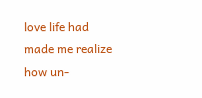love life had made me realize how un-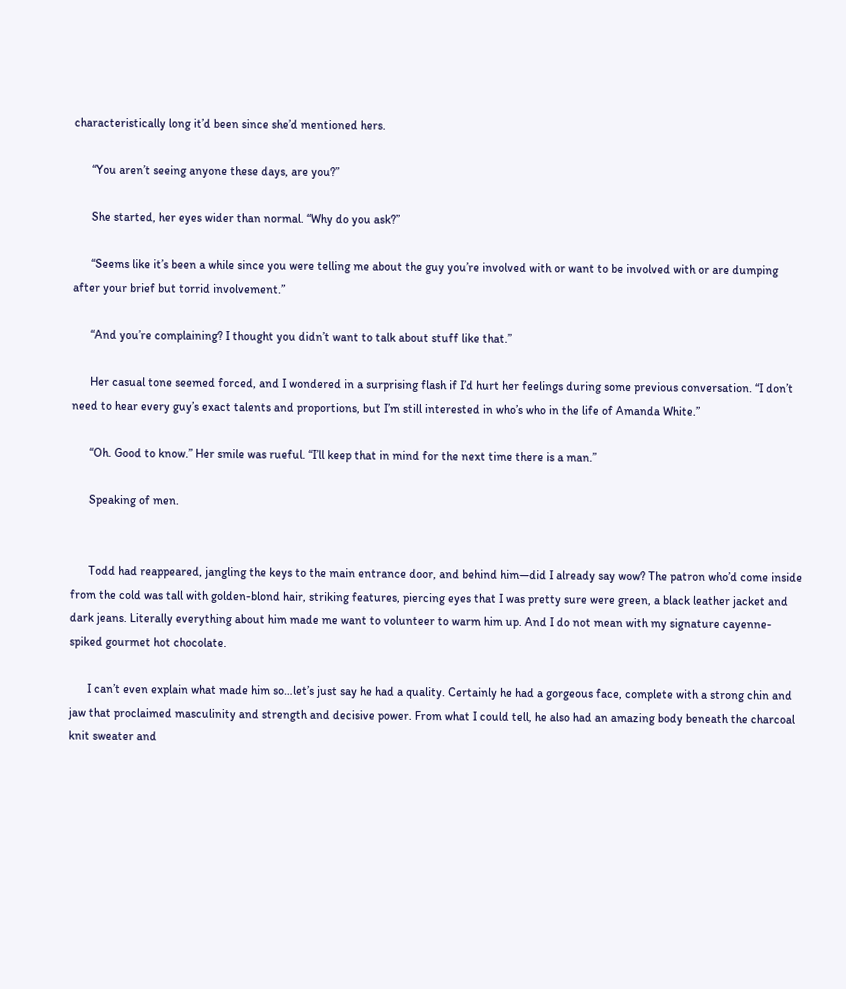characteristically long it’d been since she’d mentioned hers.

      “You aren’t seeing anyone these days, are you?”

      She started, her eyes wider than normal. “Why do you ask?”

      “Seems like it’s been a while since you were telling me about the guy you’re involved with or want to be involved with or are dumping after your brief but torrid involvement.”

      “And you’re complaining? I thought you didn’t want to talk about stuff like that.”

      Her casual tone seemed forced, and I wondered in a surprising flash if I’d hurt her feelings during some previous conversation. “I don’t need to hear every guy’s exact talents and proportions, but I’m still interested in who’s who in the life of Amanda White.”

      “Oh. Good to know.” Her smile was rueful. “I’ll keep that in mind for the next time there is a man.”

      Speaking of men.


      Todd had reappeared, jangling the keys to the main entrance door, and behind him—did I already say wow? The patron who’d come inside from the cold was tall with golden-blond hair, striking features, piercing eyes that I was pretty sure were green, a black leather jacket and dark jeans. Literally everything about him made me want to volunteer to warm him up. And I do not mean with my signature cayenne-spiked gourmet hot chocolate.

      I can’t even explain what made him so…let’s just say he had a quality. Certainly he had a gorgeous face, complete with a strong chin and jaw that proclaimed masculinity and strength and decisive power. From what I could tell, he also had an amazing body beneath the charcoal knit sweater and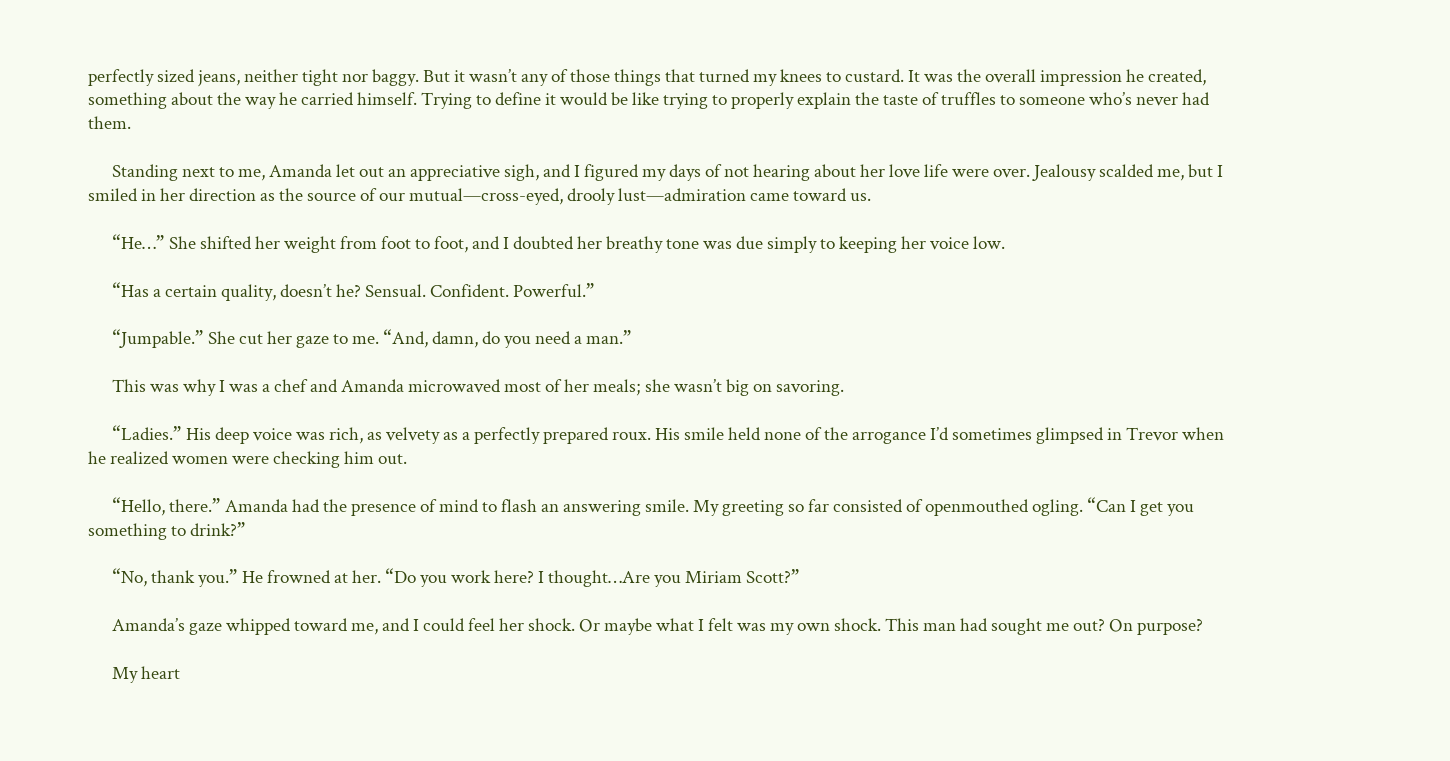perfectly sized jeans, neither tight nor baggy. But it wasn’t any of those things that turned my knees to custard. It was the overall impression he created, something about the way he carried himself. Trying to define it would be like trying to properly explain the taste of truffles to someone who’s never had them.

      Standing next to me, Amanda let out an appreciative sigh, and I figured my days of not hearing about her love life were over. Jealousy scalded me, but I smiled in her direction as the source of our mutual—cross-eyed, drooly lust—admiration came toward us.

      “He…” She shifted her weight from foot to foot, and I doubted her breathy tone was due simply to keeping her voice low.

      “Has a certain quality, doesn’t he? Sensual. Confident. Powerful.”

      “Jumpable.” She cut her gaze to me. “And, damn, do you need a man.”

      This was why I was a chef and Amanda microwaved most of her meals; she wasn’t big on savoring.

      “Ladies.” His deep voice was rich, as velvety as a perfectly prepared roux. His smile held none of the arrogance I’d sometimes glimpsed in Trevor when he realized women were checking him out.

      “Hello, there.” Amanda had the presence of mind to flash an answering smile. My greeting so far consisted of openmouthed ogling. “Can I get you something to drink?”

      “No, thank you.” He frowned at her. “Do you work here? I thought…Are you Miriam Scott?”

      Amanda’s gaze whipped toward me, and I could feel her shock. Or maybe what I felt was my own shock. This man had sought me out? On purpose?

      My heart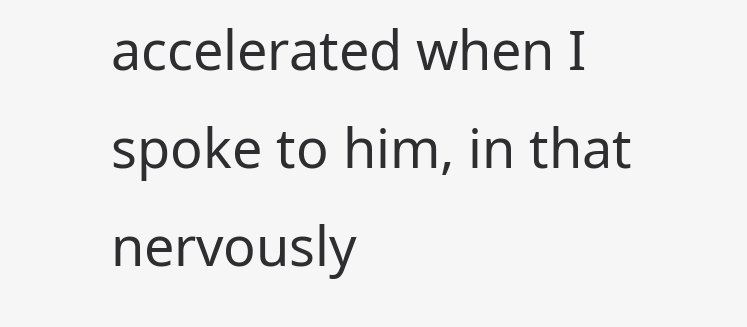accelerated when I spoke to him, in that nervously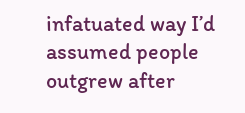infatuated way I’d assumed people outgrew after